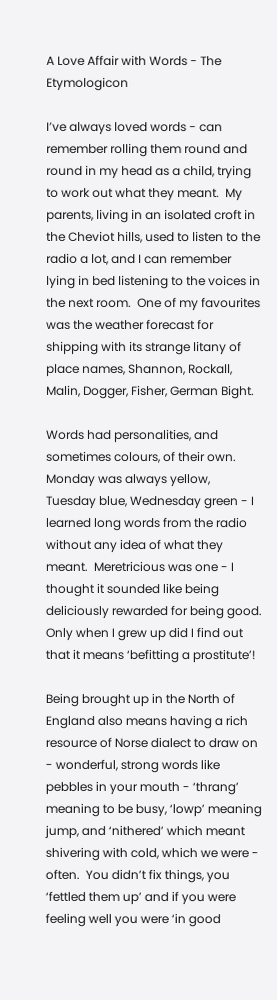A Love Affair with Words - The Etymologicon

I’ve always loved words - can remember rolling them round and round in my head as a child, trying to work out what they meant.  My parents, living in an isolated croft in the Cheviot hills, used to listen to the radio a lot, and I can remember lying in bed listening to the voices in the next room.  One of my favourites was the weather forecast for shipping with its strange litany of place names, Shannon, Rockall, Malin, Dogger, Fisher, German Bight.

Words had personalities, and sometimes colours, of their own.  Monday was always yellow, Tuesday blue, Wednesday green - I learned long words from the radio without any idea of what they meant.  Meretricious was one - I thought it sounded like being deliciously rewarded for being good.  Only when I grew up did I find out that it means ‘befitting a prostitute’!

Being brought up in the North of England also means having a rich resource of Norse dialect to draw on - wonderful, strong words like pebbles in your mouth - ‘thrang’ meaning to be busy, ‘lowp’ meaning jump, and ‘nithered’ which meant shivering with cold, which we were - often.  You didn’t fix things, you ‘fettled them up’ and if you were feeling well you were ‘in good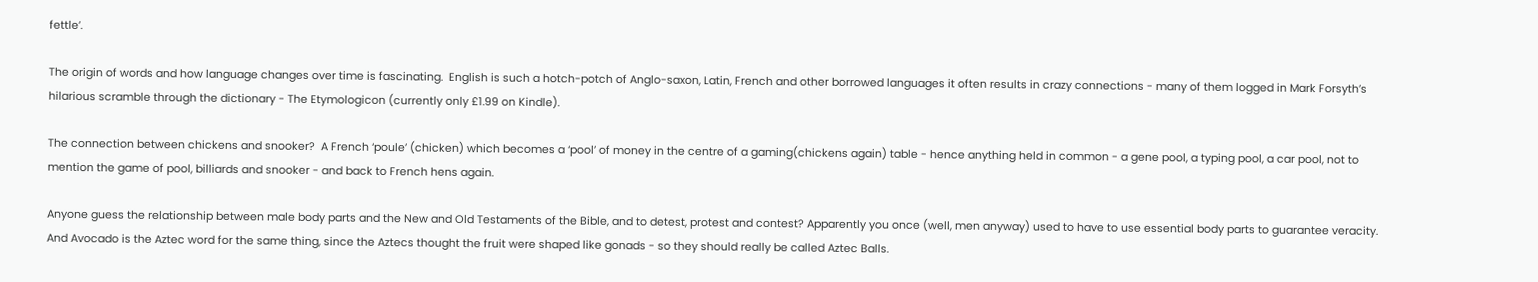fettle’.

The origin of words and how language changes over time is fascinating.  English is such a hotch-potch of Anglo-saxon, Latin, French and other borrowed languages it often results in crazy connections - many of them logged in Mark Forsyth’s hilarious scramble through the dictionary - The Etymologicon (currently only £1.99 on Kindle).

The connection between chickens and snooker?  A French ‘poule’ (chicken) which becomes a ‘pool’ of money in the centre of a gaming(chickens again) table - hence anything held in common - a gene pool, a typing pool, a car pool, not to mention the game of pool, billiards and snooker - and back to French hens again.

Anyone guess the relationship between male body parts and the New and Old Testaments of the Bible, and to detest, protest and contest? Apparently you once (well, men anyway) used to have to use essential body parts to guarantee veracity.    And Avocado is the Aztec word for the same thing, since the Aztecs thought the fruit were shaped like gonads - so they should really be called Aztec Balls.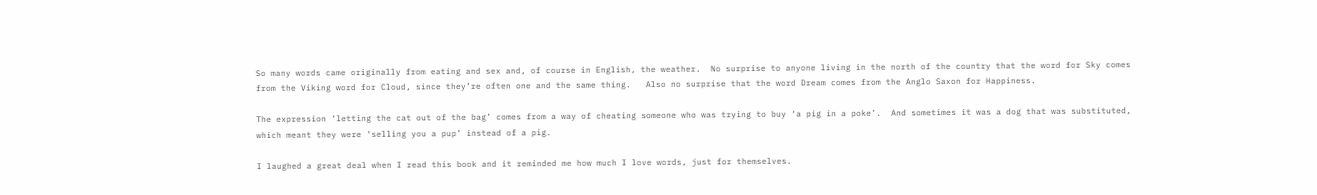So many words came originally from eating and sex and, of course in English, the weather.  No surprise to anyone living in the north of the country that the word for Sky comes from the Viking word for Cloud, since they’re often one and the same thing.   Also no surprise that the word Dream comes from the Anglo Saxon for Happiness.

The expression ‘letting the cat out of the bag’ comes from a way of cheating someone who was trying to buy ‘a pig in a poke’.  And sometimes it was a dog that was substituted, which meant they were ‘selling you a pup’ instead of a pig.

I laughed a great deal when I read this book and it reminded me how much I love words, just for themselves.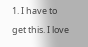1. I have to get this. I love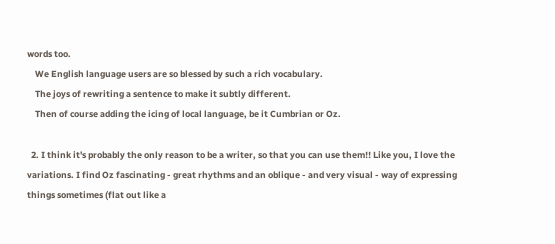words too.
    We English language users are so blessed by such a rich vocabulary.
    The joys of rewriting a sentence to make it subtly different.
    Then of course adding the icing of local language, be it Cumbrian or Oz.

  2. I think it's probably the only reason to be a writer, so that you can use them!! Like you, I love the variations. I find Oz fascinating - great rhythms and an oblique - and very visual - way of expressing things sometimes (flat out like a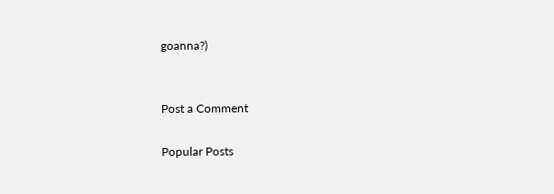goanna?)


Post a Comment

Popular Posts